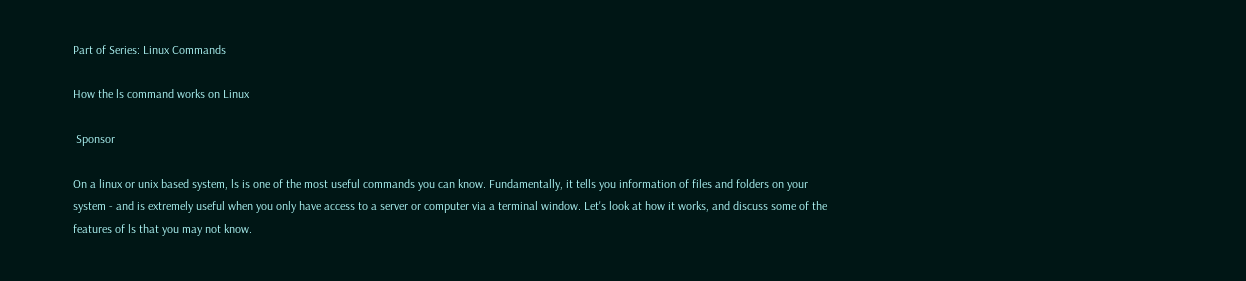Part of Series: Linux Commands

How the ls command works on Linux

 Sponsor

On a linux or unix based system, ls is one of the most useful commands you can know. Fundamentally, it tells you information of files and folders on your system - and is extremely useful when you only have access to a server or computer via a terminal window. Let's look at how it works, and discuss some of the features of ls that you may not know.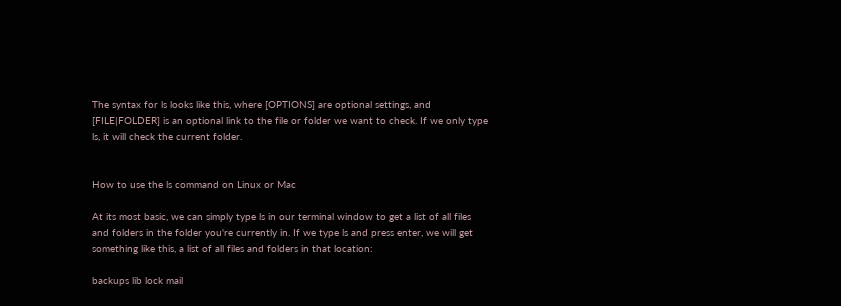The syntax for ls looks like this, where [OPTIONS] are optional settings, and [FILE|FOLDER] is an optional link to the file or folder we want to check. If we only type ls, it will check the current folder.


How to use the ls command on Linux or Mac

At its most basic, we can simply type ls in our terminal window to get a list of all files and folders in the folder you're currently in. If we type ls and press enter, we will get something like this, a list of all files and folders in that location:

backups lib lock mail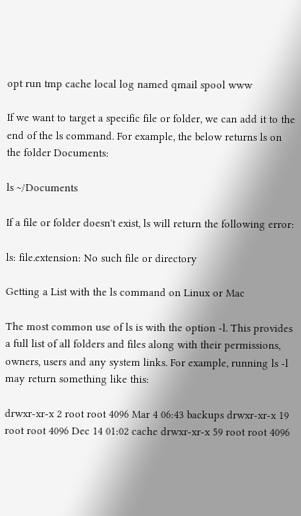opt run tmp cache local log named qmail spool www

If we want to target a specific file or folder, we can add it to the end of the ls command. For example, the below returns ls on the folder Documents:

ls ~/Documents

If a file or folder doesn't exist, ls will return the following error:

ls: file.extension: No such file or directory

Getting a List with the ls command on Linux or Mac

The most common use of ls is with the option -l. This provides a full list of all folders and files along with their permissions, owners, users and any system links. For example, running ls -l may return something like this:

drwxr-xr-x 2 root root 4096 Mar 4 06:43 backups drwxr-xr-x 19 root root 4096 Dec 14 01:02 cache drwxr-xr-x 59 root root 4096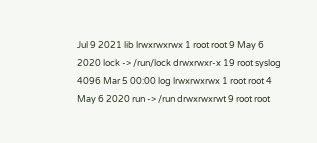Jul 9 2021 lib lrwxrwxrwx 1 root root 9 May 6 2020 lock -> /run/lock drwxrwxr-x 19 root syslog 4096 Mar 5 00:00 log lrwxrwxrwx 1 root root 4 May 6 2020 run -> /run drwxrwxrwt 9 root root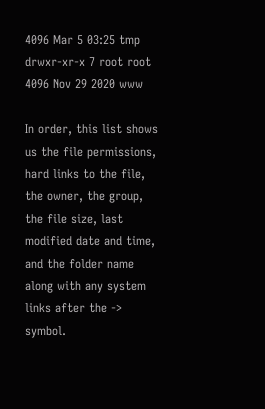4096 Mar 5 03:25 tmp drwxr-xr-x 7 root root 4096 Nov 29 2020 www

In order, this list shows us the file permissions, hard links to the file, the owner, the group, the file size, last modified date and time, and the folder name along with any system links after the -> symbol.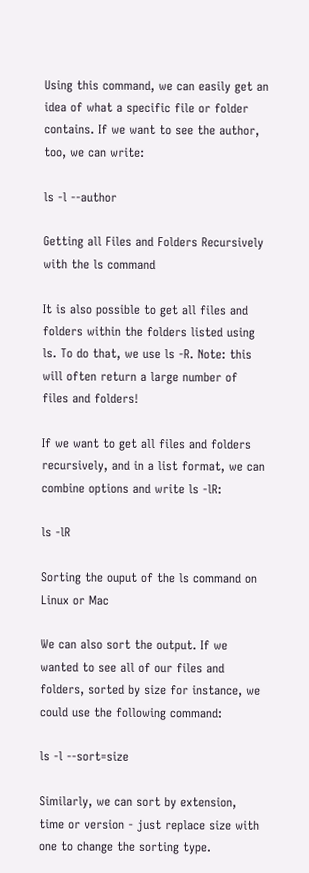Using this command, we can easily get an idea of what a specific file or folder contains. If we want to see the author, too, we can write:

ls -l --author

Getting all Files and Folders Recursively with the ls command

It is also possible to get all files and folders within the folders listed using ls. To do that, we use ls -R. Note: this will often return a large number of files and folders!

If we want to get all files and folders recursively, and in a list format, we can combine options and write ls -lR:

ls -lR

Sorting the ouput of the ls command on Linux or Mac

We can also sort the output. If we wanted to see all of our files and folders, sorted by size for instance, we could use the following command:

ls -l --sort=size

Similarly, we can sort by extension, time or version - just replace size with one to change the sorting type.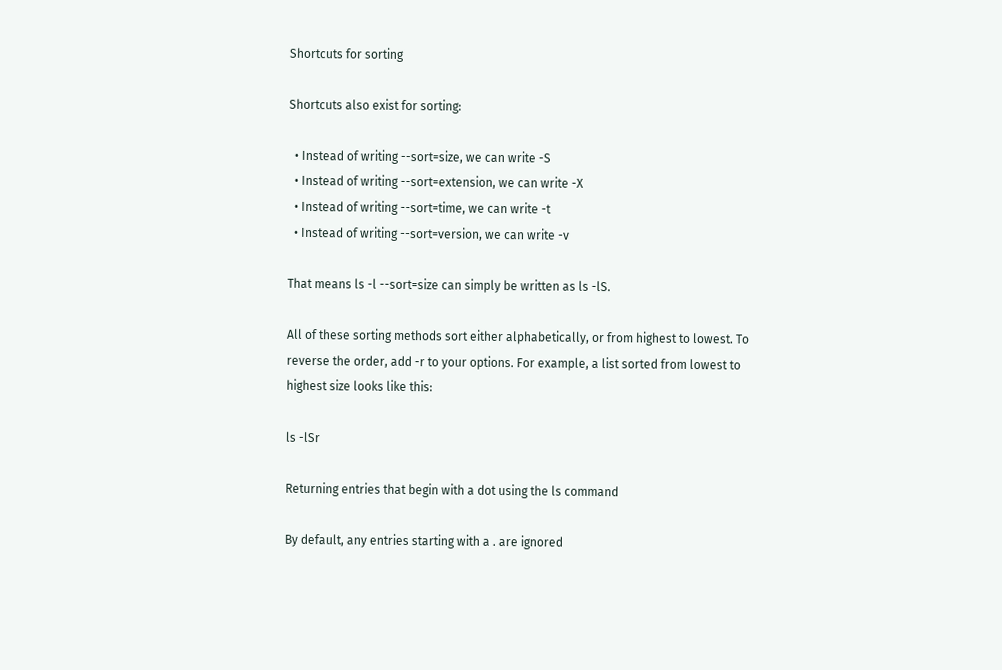Shortcuts for sorting

Shortcuts also exist for sorting:

  • Instead of writing --sort=size, we can write -S
  • Instead of writing --sort=extension, we can write -X
  • Instead of writing --sort=time, we can write -t
  • Instead of writing --sort=version, we can write -v

That means ls -l --sort=size can simply be written as ls -lS.

All of these sorting methods sort either alphabetically, or from highest to lowest. To reverse the order, add -r to your options. For example, a list sorted from lowest to highest size looks like this:

ls -lSr

Returning entries that begin with a dot using the ls command

By default, any entries starting with a . are ignored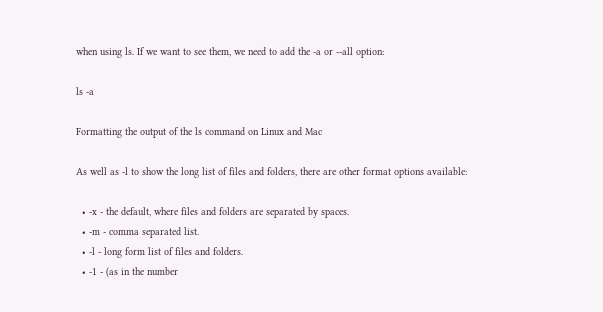when using ls. If we want to see them, we need to add the -a or --all option:

ls -a

Formatting the output of the ls command on Linux and Mac

As well as -l to show the long list of files and folders, there are other format options available:

  • -x - the default, where files and folders are separated by spaces.
  • -m - comma separated list.
  • -l - long form list of files and folders.
  • -1 - (as in the number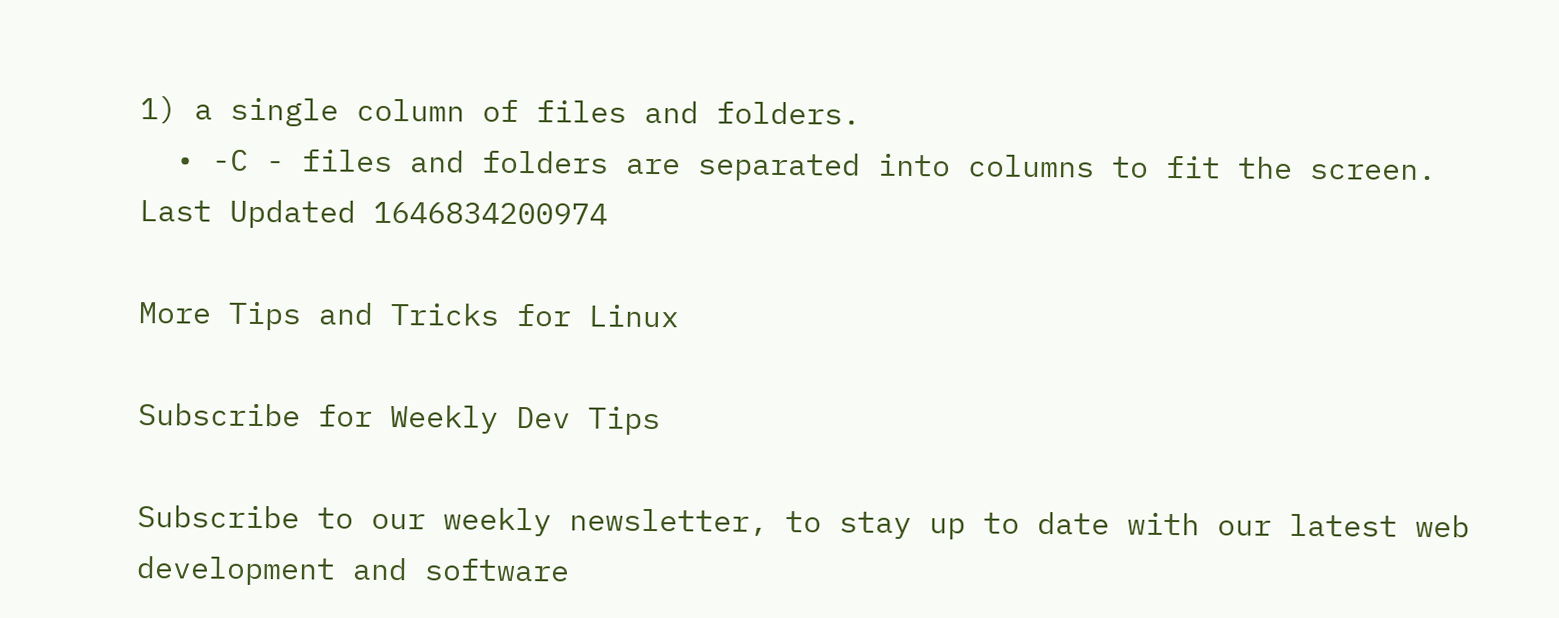1) a single column of files and folders.
  • -C - files and folders are separated into columns to fit the screen.
Last Updated 1646834200974

More Tips and Tricks for Linux

Subscribe for Weekly Dev Tips

Subscribe to our weekly newsletter, to stay up to date with our latest web development and software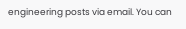engineering posts via email. You can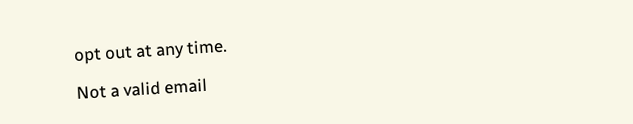opt out at any time.

Not a valid email